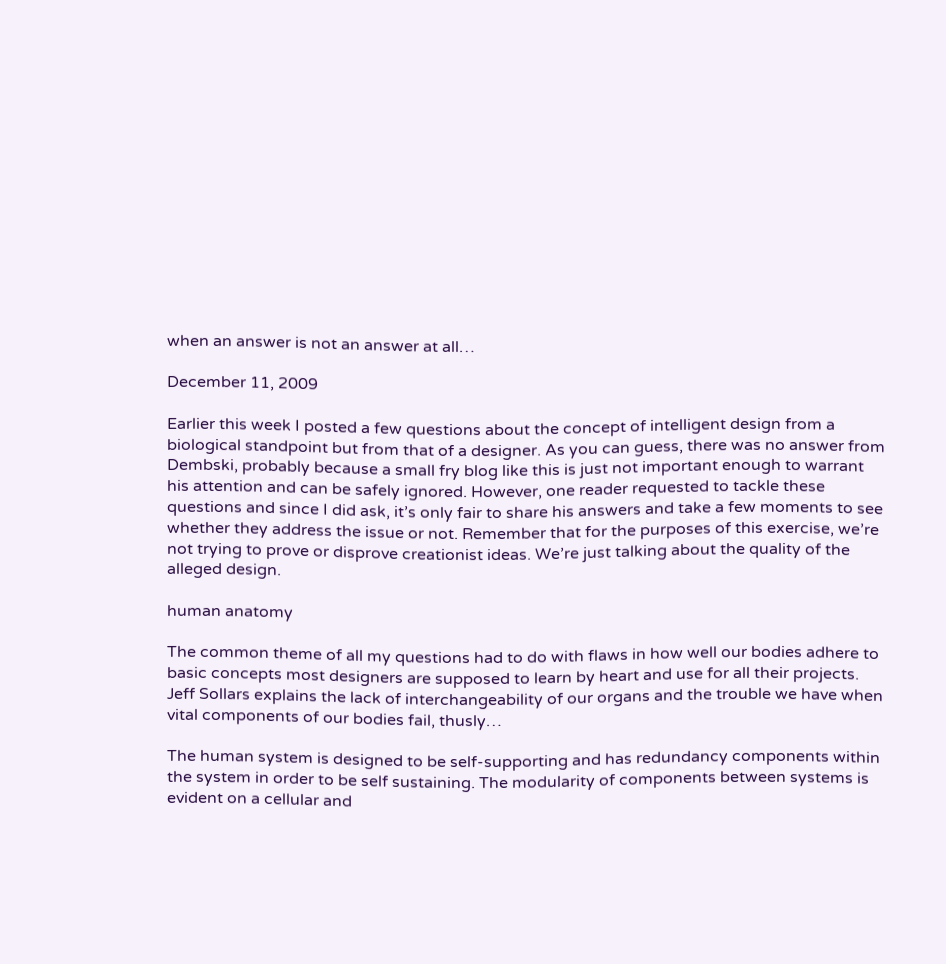when an answer is not an answer at all…

December 11, 2009

Earlier this week I posted a few questions about the concept of intelligent design from a biological standpoint but from that of a designer. As you can guess, there was no answer from Dembski, probably because a small fry blog like this is just not important enough to warrant his attention and can be safely ignored. However, one reader requested to tackle these questions and since I did ask, it’s only fair to share his answers and take a few moments to see whether they address the issue or not. Remember that for the purposes of this exercise, we’re not trying to prove or disprove creationist ideas. We’re just talking about the quality of the alleged design.

human anatomy

The common theme of all my questions had to do with flaws in how well our bodies adhere to basic concepts most designers are supposed to learn by heart and use for all their projects. Jeff Sollars explains the lack of interchangeability of our organs and the trouble we have when vital components of our bodies fail, thusly…

The human system is designed to be self-supporting and has redundancy components within the system in order to be self sustaining. The modularity of components between systems is evident on a cellular and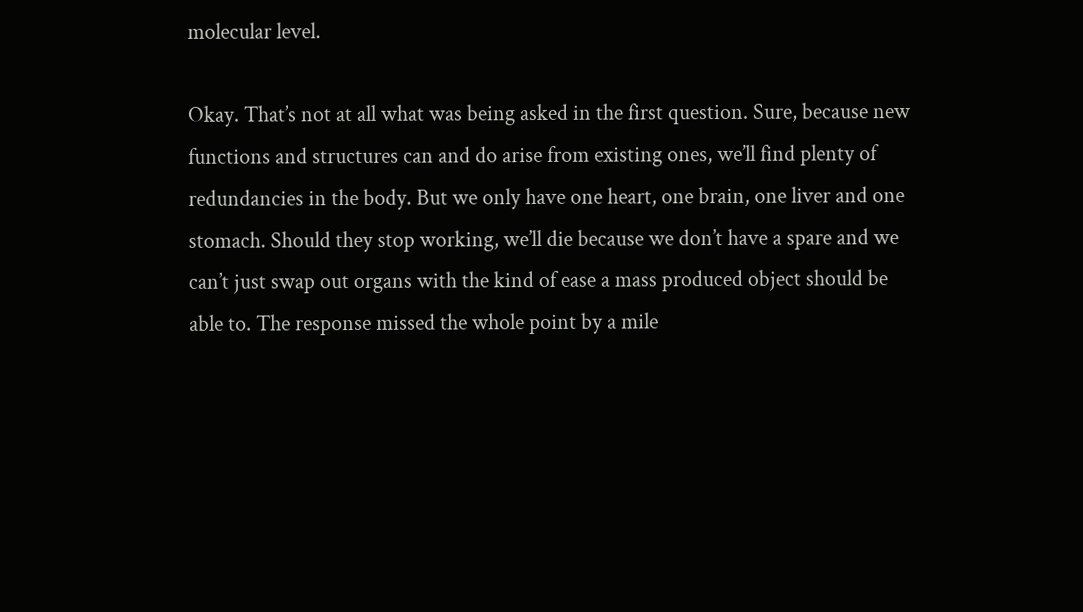molecular level.

Okay. That’s not at all what was being asked in the first question. Sure, because new functions and structures can and do arise from existing ones, we’ll find plenty of redundancies in the body. But we only have one heart, one brain, one liver and one stomach. Should they stop working, we’ll die because we don’t have a spare and we can’t just swap out organs with the kind of ease a mass produced object should be able to. The response missed the whole point by a mile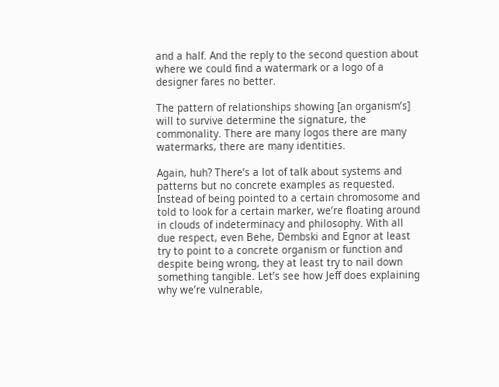and a half. And the reply to the second question about where we could find a watermark or a logo of a designer fares no better.

The pattern of relationships showing [an organism’s] will to survive determine the signature, the commonality. There are many logos there are many watermarks, there are many identities.

Again, huh? There’s a lot of talk about systems and patterns but no concrete examples as requested. Instead of being pointed to a certain chromosome and told to look for a certain marker, we’re floating around in clouds of indeterminacy and philosophy. With all due respect, even Behe, Dembski and Egnor at least try to point to a concrete organism or function and despite being wrong, they at least try to nail down something tangible. Let’s see how Jeff does explaining why we’re vulnerable,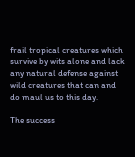frail tropical creatures which survive by wits alone and lack any natural defense against wild creatures that can and do maul us to this day.

The success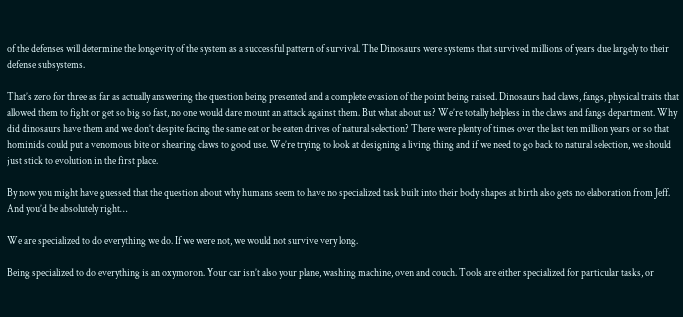of the defenses will determine the longevity of the system as a successful pattern of survival. The Dinosaurs were systems that survived millions of years due largely to their defense subsystems.

That’s zero for three as far as actually answering the question being presented and a complete evasion of the point being raised. Dinosaurs had claws, fangs, physical traits that allowed them to fight or get so big so fast, no one would dare mount an attack against them. But what about us? We’re totally helpless in the claws and fangs department. Why did dinosaurs have them and we don’t despite facing the same eat or be eaten drives of natural selection? There were plenty of times over the last ten million years or so that hominids could put a venomous bite or shearing claws to good use. We’re trying to look at designing a living thing and if we need to go back to natural selection, we should just stick to evolution in the first place.

By now you might have guessed that the question about why humans seem to have no specialized task built into their body shapes at birth also gets no elaboration from Jeff. And you’d be absolutely right…

We are specialized to do everything we do. If we were not, we would not survive very long.

Being specialized to do everything is an oxymoron. Your car isn’t also your plane, washing machine, oven and couch. Tools are either specialized for particular tasks, or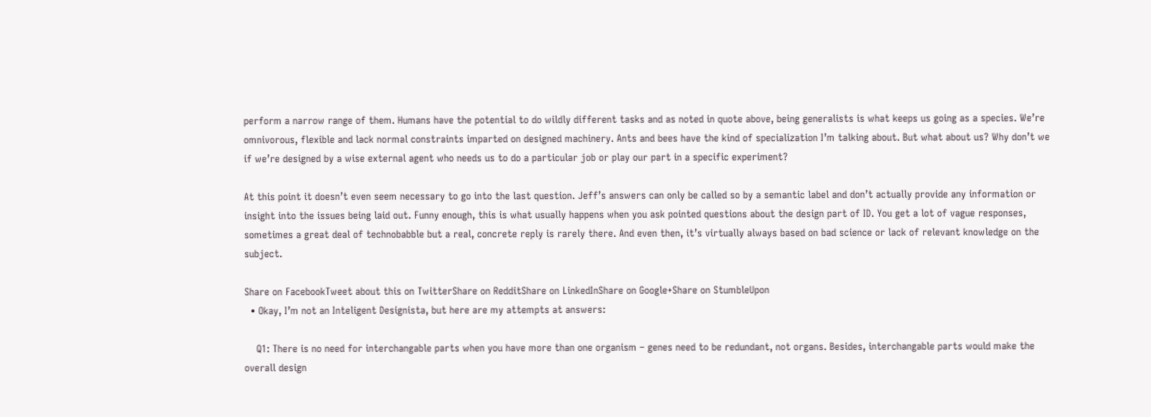perform a narrow range of them. Humans have the potential to do wildly different tasks and as noted in quote above, being generalists is what keeps us going as a species. We’re omnivorous, flexible and lack normal constraints imparted on designed machinery. Ants and bees have the kind of specialization I’m talking about. But what about us? Why don’t we if we’re designed by a wise external agent who needs us to do a particular job or play our part in a specific experiment?

At this point it doesn’t even seem necessary to go into the last question. Jeff’s answers can only be called so by a semantic label and don’t actually provide any information or insight into the issues being laid out. Funny enough, this is what usually happens when you ask pointed questions about the design part of ID. You get a lot of vague responses, sometimes a great deal of technobabble but a real, concrete reply is rarely there. And even then, it’s virtually always based on bad science or lack of relevant knowledge on the subject.

Share on FacebookTweet about this on TwitterShare on RedditShare on LinkedInShare on Google+Share on StumbleUpon
  • Okay, I’m not an Inteligent Designista, but here are my attempts at answers:

    Q1: There is no need for interchangable parts when you have more than one organism – genes need to be redundant, not organs. Besides, interchangable parts would make the overall design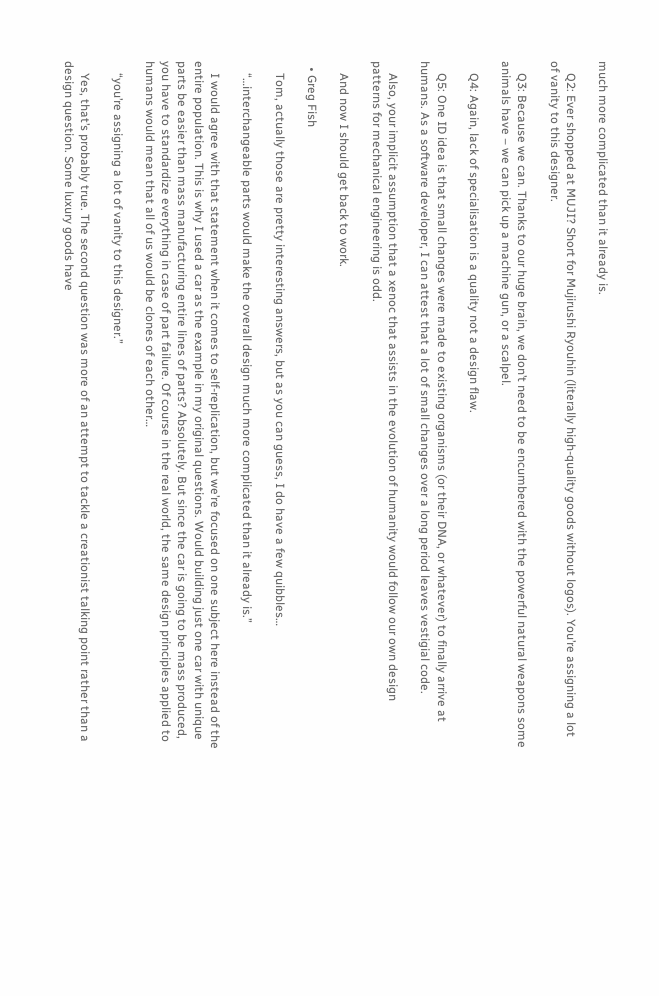much more complicated than it already is.

    Q2: Ever shopped at MUJI? Short for Mujirushi Ryouhin (literally high-quality goods without logos). You’re assigning a lot of vanity to this designer.

    Q3: Because we can. Thanks to our huge brain, we don’t need to be encumbered with the powerful natural weapons some animals have – we can pick up a machine gun, or a scalpel.

    Q4: Again, lack of specialisation is a quality not a design flaw.

    Q5: One ID idea is that small changes were made to existing organisms (or their DNA, or whatever) to finally arrive at humans. As a software developer, I can attest that a lot of small changes over a long period leaves vestigial code.

    Also, your implicit assumption that a xenoc that assists in the evolution of humanity would follow our own design patterns for mechanical engineering is odd.

    And now I should get back to work.

  • Greg Fish

    Tom, actually those are pretty interesting answers, but as you can guess, I do have a few quibbles…

    “…interchangeable parts would make the overall design much more complicated than it already is.”

    I would agree with that statement when it comes to self-replication, but we’re focused on one subject here instead of the entire population. This is why I used a car as the example in my original questions. Would building just one car with unique parts be easier than mass manufacturing entire lines of parts? Absolutely. But since the car is going to be mass produced, you have to standardize everything in case of part failure. Of course in the real world, the same design principles applied to humans would mean that all of us would be clones of each other…

    “you’re assigning a lot of vanity to this designer.”

    Yes, that’s probably true. The second question was more of an attempt to tackle a creationist talking point rather than a design question. Some luxury goods have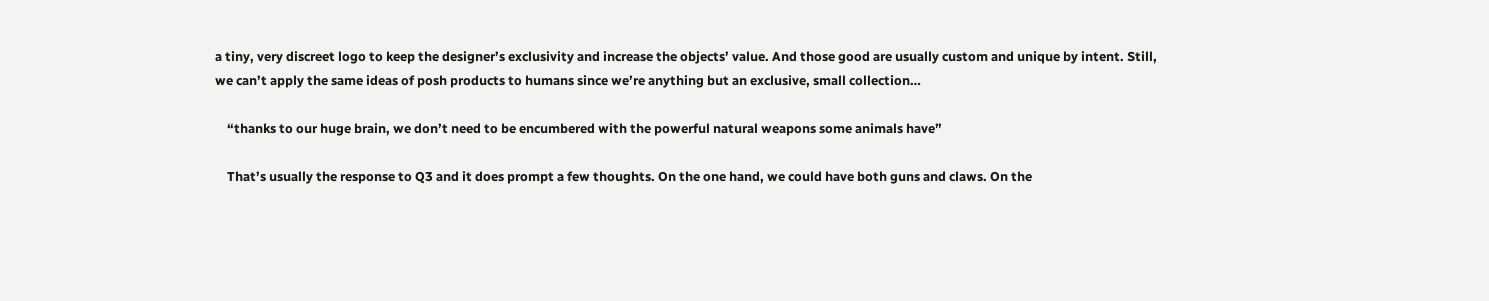a tiny, very discreet logo to keep the designer’s exclusivity and increase the objects’ value. And those good are usually custom and unique by intent. Still, we can’t apply the same ideas of posh products to humans since we’re anything but an exclusive, small collection…

    “thanks to our huge brain, we don’t need to be encumbered with the powerful natural weapons some animals have”

    That’s usually the response to Q3 and it does prompt a few thoughts. On the one hand, we could have both guns and claws. On the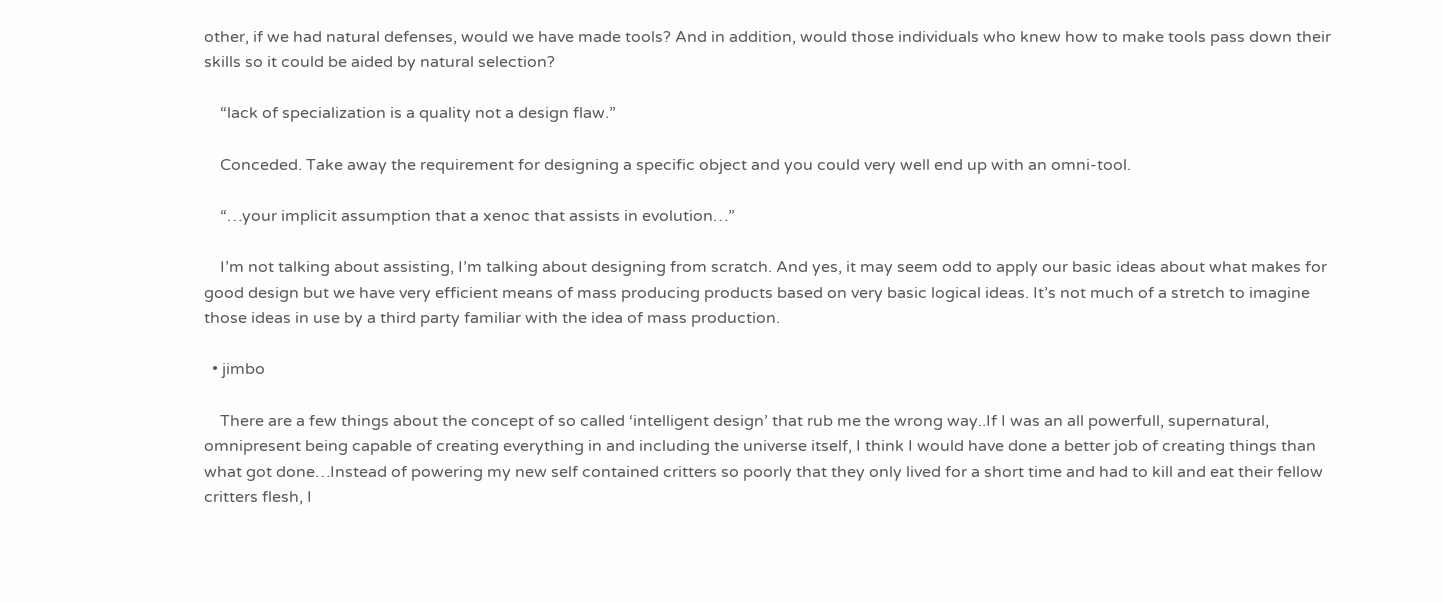other, if we had natural defenses, would we have made tools? And in addition, would those individuals who knew how to make tools pass down their skills so it could be aided by natural selection?

    “lack of specialization is a quality not a design flaw.”

    Conceded. Take away the requirement for designing a specific object and you could very well end up with an omni-tool.

    “…your implicit assumption that a xenoc that assists in evolution…”

    I’m not talking about assisting, I’m talking about designing from scratch. And yes, it may seem odd to apply our basic ideas about what makes for good design but we have very efficient means of mass producing products based on very basic logical ideas. It’s not much of a stretch to imagine those ideas in use by a third party familiar with the idea of mass production.

  • jimbo

    There are a few things about the concept of so called ‘intelligent design’ that rub me the wrong way..If I was an all powerfull, supernatural, omnipresent being capable of creating everything in and including the universe itself, I think I would have done a better job of creating things than what got done…Instead of powering my new self contained critters so poorly that they only lived for a short time and had to kill and eat their fellow critters flesh, I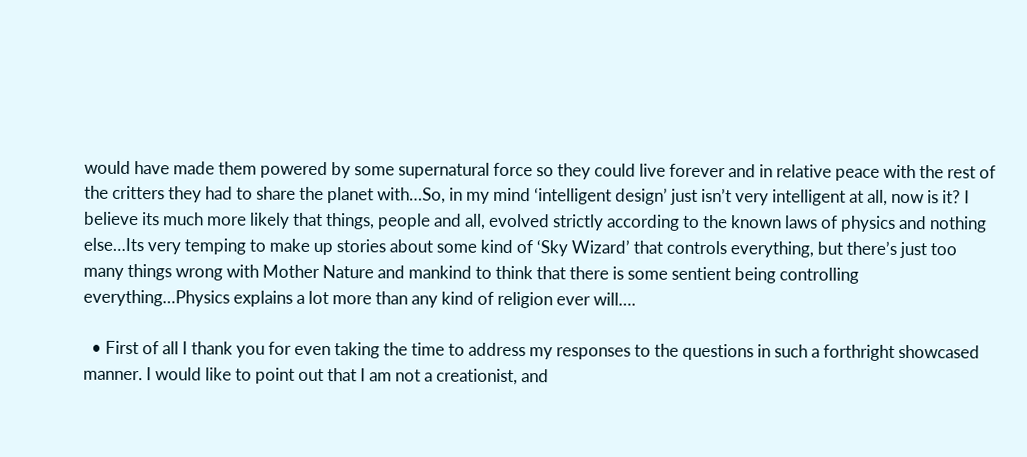would have made them powered by some supernatural force so they could live forever and in relative peace with the rest of the critters they had to share the planet with…So, in my mind ‘intelligent design’ just isn’t very intelligent at all, now is it? I believe its much more likely that things, people and all, evolved strictly according to the known laws of physics and nothing else…Its very temping to make up stories about some kind of ‘Sky Wizard’ that controls everything, but there’s just too many things wrong with Mother Nature and mankind to think that there is some sentient being controlling everything…Physics explains a lot more than any kind of religion ever will….

  • First of all I thank you for even taking the time to address my responses to the questions in such a forthright showcased manner. I would like to point out that I am not a creationist, and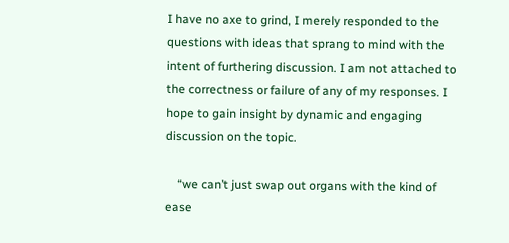I have no axe to grind, I merely responded to the questions with ideas that sprang to mind with the intent of furthering discussion. I am not attached to the correctness or failure of any of my responses. I hope to gain insight by dynamic and engaging discussion on the topic.

    “we can’t just swap out organs with the kind of ease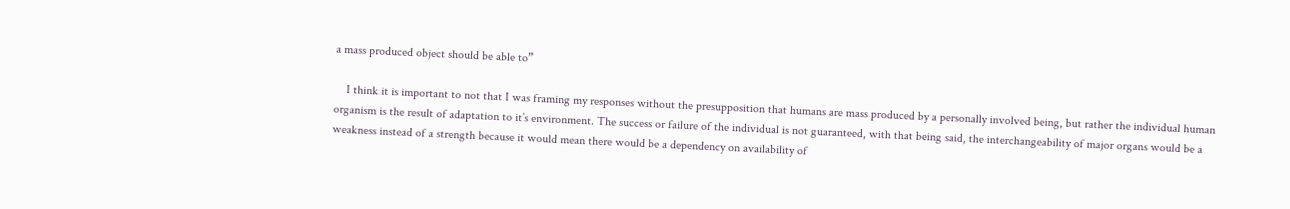a mass produced object should be able to”

    I think it is important to not that I was framing my responses without the presupposition that humans are mass produced by a personally involved being, but rather the individual human organism is the result of adaptation to it’s environment. The success or failure of the individual is not guaranteed, with that being said, the interchangeability of major organs would be a weakness instead of a strength because it would mean there would be a dependency on availability of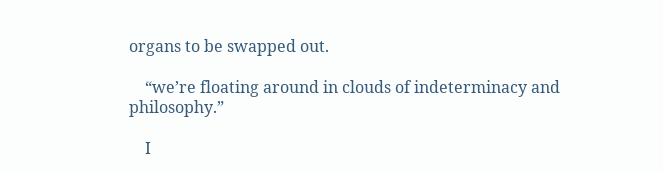organs to be swapped out.

    “we’re floating around in clouds of indeterminacy and philosophy.”

    I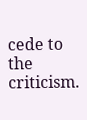cede to the criticism.